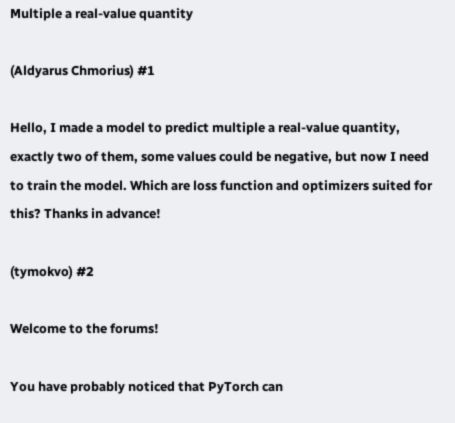Multiple a real-value quantity

(Aldyarus Chmorius) #1

Hello, I made a model to predict multiple a real-value quantity, exactly two of them, some values could be negative, but now I need to train the model. Which are loss function and optimizers suited for this? Thanks in advance!

(tymokvo) #2

Welcome to the forums!

You have probably noticed that PyTorch can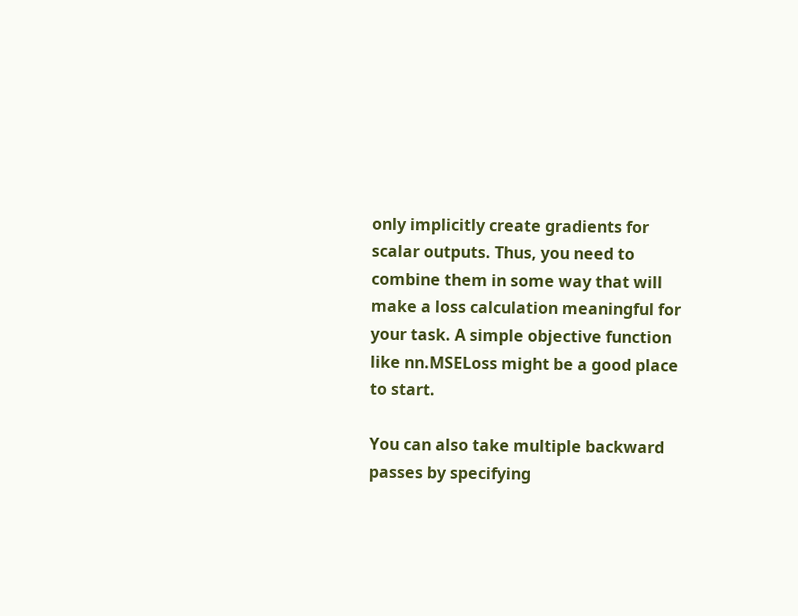only implicitly create gradients for scalar outputs. Thus, you need to combine them in some way that will make a loss calculation meaningful for your task. A simple objective function like nn.MSELoss might be a good place to start.

You can also take multiple backward passes by specifying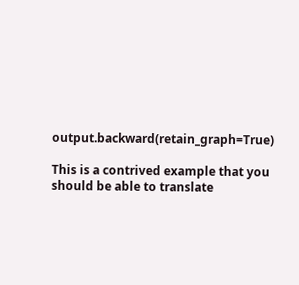output.backward(retain_graph=True)

This is a contrived example that you should be able to translate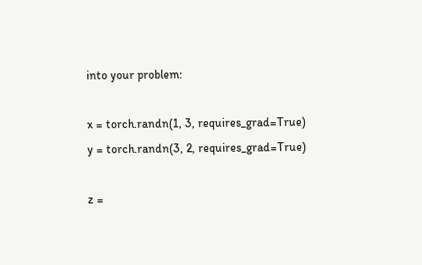into your problem:

x = torch.randn(1, 3, requires_grad=True)
y = torch.randn(3, 2, requires_grad=True)

z =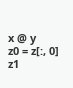x @ y
z0 = z[:, 0]
z1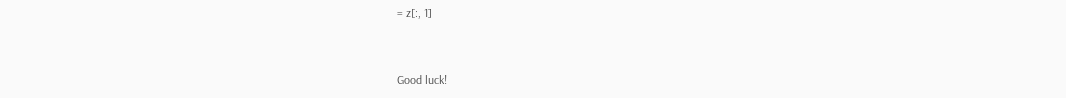= z[:, 1]


Good luck!